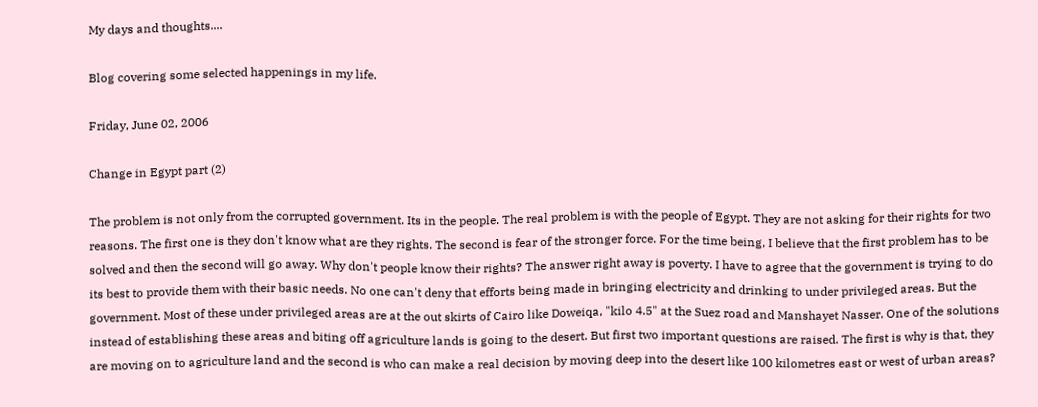My days and thoughts....

Blog covering some selected happenings in my life.

Friday, June 02, 2006

Change in Egypt part (2)

The problem is not only from the corrupted government. Its in the people. The real problem is with the people of Egypt. They are not asking for their rights for two reasons. The first one is they don't know what are they rights. The second is fear of the stronger force. For the time being, I believe that the first problem has to be solved and then the second will go away. Why don't people know their rights? The answer right away is poverty. I have to agree that the government is trying to do its best to provide them with their basic needs. No one can't deny that efforts being made in bringing electricity and drinking to under privileged areas. But the government. Most of these under privileged areas are at the out skirts of Cairo like Doweiqa, "kilo 4.5" at the Suez road and Manshayet Nasser. One of the solutions instead of establishing these areas and biting off agriculture lands is going to the desert. But first two important questions are raised. The first is why is that, they are moving on to agriculture land and the second is who can make a real decision by moving deep into the desert like 100 kilometres east or west of urban areas?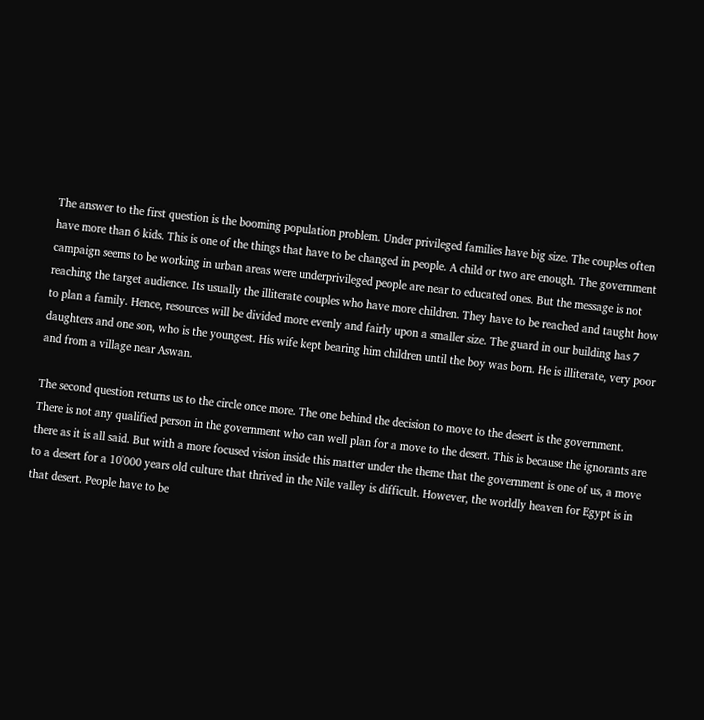The answer to the first question is the booming population problem. Under privileged families have big size. The couples often have more than 6 kids. This is one of the things that have to be changed in people. A child or two are enough. The government campaign seems to be working in urban areas were underprivileged people are near to educated ones. But the message is not reaching the target audience. Its usually the illiterate couples who have more children. They have to be reached and taught how to plan a family. Hence, resources will be divided more evenly and fairly upon a smaller size. The guard in our building has 7 daughters and one son, who is the youngest. His wife kept bearing him children until the boy was born. He is illiterate, very poor and from a village near Aswan.

The second question returns us to the circle once more. The one behind the decision to move to the desert is the government. There is not any qualified person in the government who can well plan for a move to the desert. This is because the ignorants are there as it is all said. But with a more focused vision inside this matter under the theme that the government is one of us, a move to a desert for a 10'000 years old culture that thrived in the Nile valley is difficult. However, the worldly heaven for Egypt is in that desert. People have to be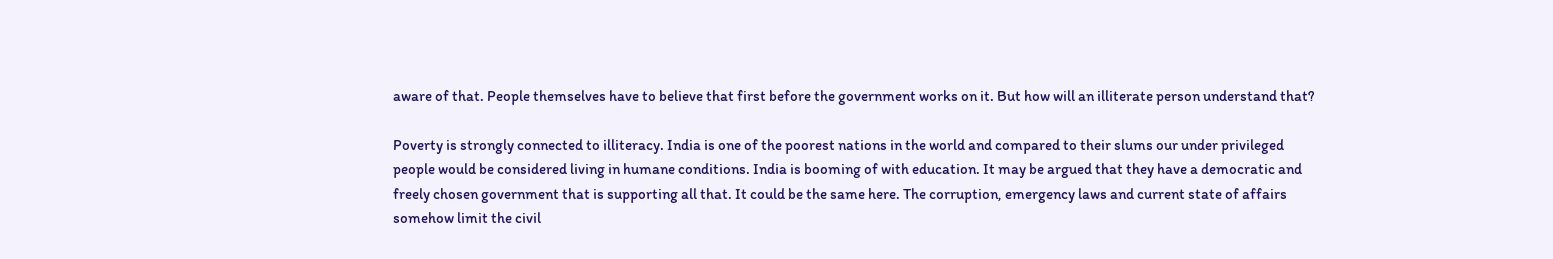aware of that. People themselves have to believe that first before the government works on it. But how will an illiterate person understand that?

Poverty is strongly connected to illiteracy. India is one of the poorest nations in the world and compared to their slums our under privileged people would be considered living in humane conditions. India is booming of with education. It may be argued that they have a democratic and freely chosen government that is supporting all that. It could be the same here. The corruption, emergency laws and current state of affairs somehow limit the civil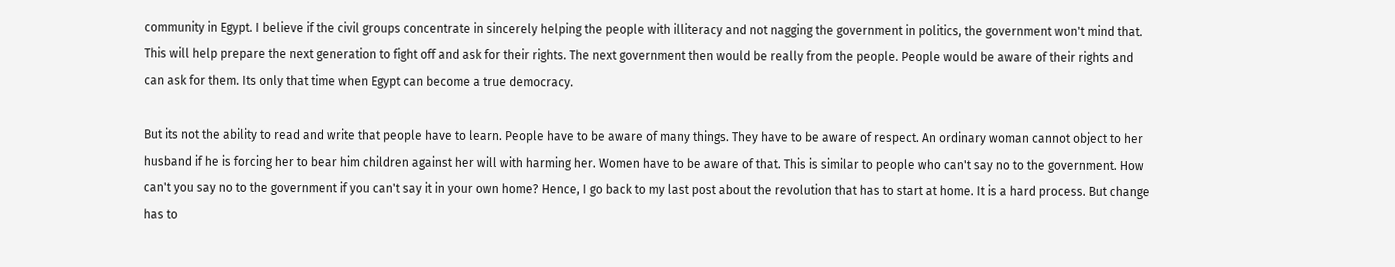community in Egypt. I believe if the civil groups concentrate in sincerely helping the people with illiteracy and not nagging the government in politics, the government won't mind that. This will help prepare the next generation to fight off and ask for their rights. The next government then would be really from the people. People would be aware of their rights and can ask for them. Its only that time when Egypt can become a true democracy.

But its not the ability to read and write that people have to learn. People have to be aware of many things. They have to be aware of respect. An ordinary woman cannot object to her husband if he is forcing her to bear him children against her will with harming her. Women have to be aware of that. This is similar to people who can't say no to the government. How can't you say no to the government if you can't say it in your own home? Hence, I go back to my last post about the revolution that has to start at home. It is a hard process. But change has to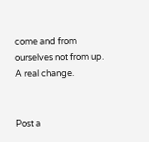come and from ourselves not from up. A real change.


Post a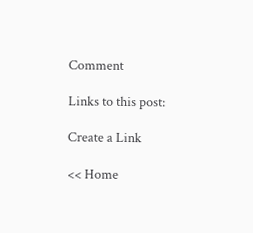Comment

Links to this post:

Create a Link

<< Home